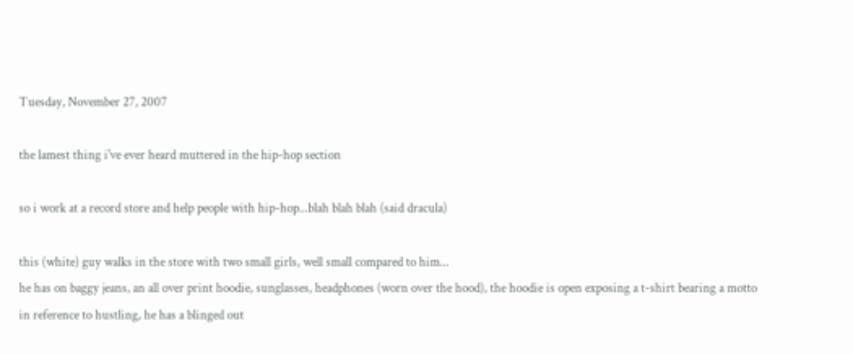Tuesday, November 27, 2007

the lamest thing i've ever heard muttered in the hip-hop section

so i work at a record store and help people with hip-hop...blah blah blah (said dracula)

this (white) guy walks in the store with two small girls, well small compared to him...
he has on baggy jeans, an all over print hoodie, sunglasses, headphones (worn over the hood), the hoodie is open exposing a t-shirt bearing a motto in reference to hustling, he has a blinged out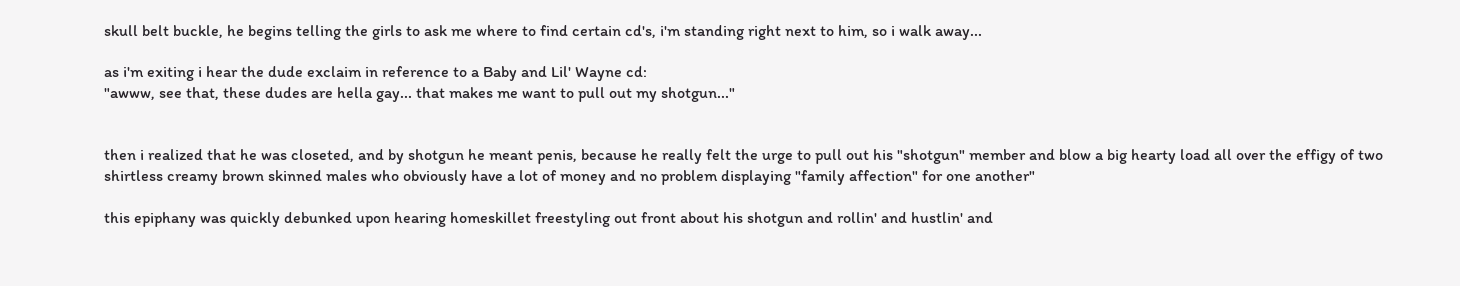skull belt buckle, he begins telling the girls to ask me where to find certain cd's, i'm standing right next to him, so i walk away...

as i'm exiting i hear the dude exclaim in reference to a Baby and Lil' Wayne cd:
"awww, see that, these dudes are hella gay... that makes me want to pull out my shotgun..."


then i realized that he was closeted, and by shotgun he meant penis, because he really felt the urge to pull out his "shotgun" member and blow a big hearty load all over the effigy of two shirtless creamy brown skinned males who obviously have a lot of money and no problem displaying "family affection" for one another"

this epiphany was quickly debunked upon hearing homeskillet freestyling out front about his shotgun and rollin' and hustlin' and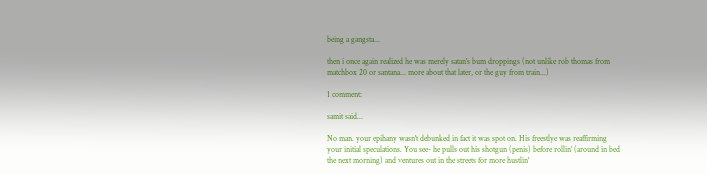being a gangsta...

then i once again realized he was merely satan's bum droppings (not unlike rob thomas from matchbox 20 or santana... more about that later, or the guy from train...)

1 comment:

samit said...

No man. your epihany wasn't debunked in fact it was spot on. His freestlye was reaffirming your initial speculations. You see- he pulls out his shotgun (penis) before rollin' (around in bed the next morning) and ventures out in the streets for more hustlin'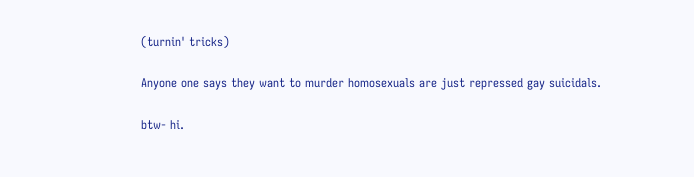(turnin' tricks)

Anyone one says they want to murder homosexuals are just repressed gay suicidals.

btw- hi.